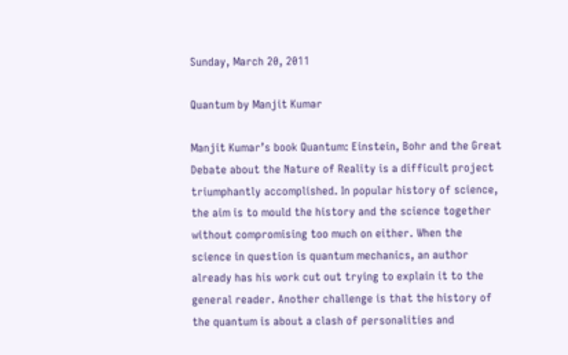Sunday, March 20, 2011

Quantum by Manjit Kumar

Manjit Kumar’s book Quantum: Einstein, Bohr and the Great Debate about the Nature of Reality is a difficult project triumphantly accomplished. In popular history of science, the aim is to mould the history and the science together without compromising too much on either. When the science in question is quantum mechanics, an author already has his work cut out trying to explain it to the general reader. Another challenge is that the history of the quantum is about a clash of personalities and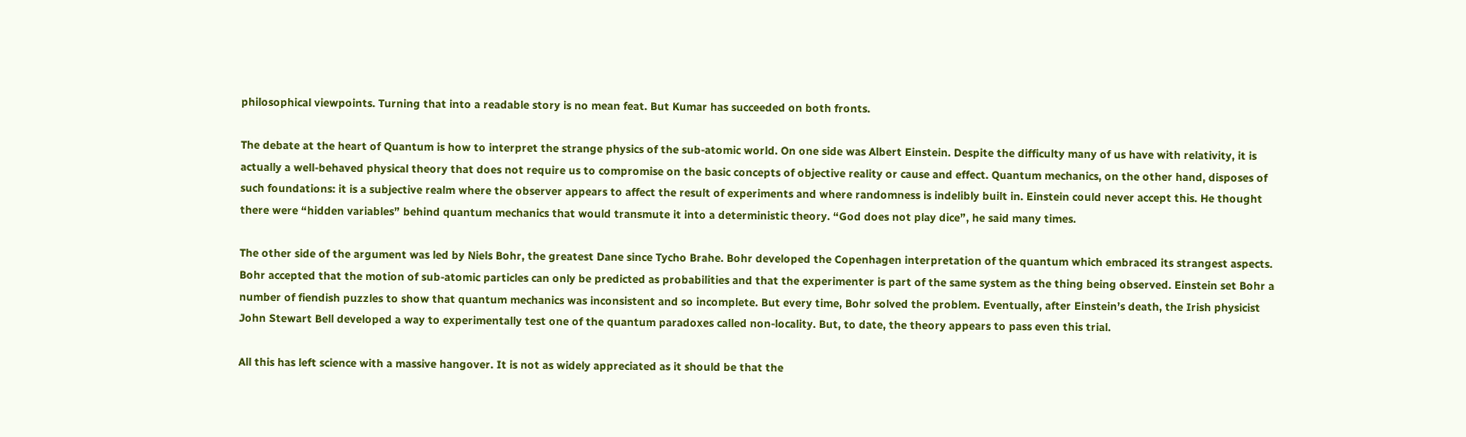philosophical viewpoints. Turning that into a readable story is no mean feat. But Kumar has succeeded on both fronts.

The debate at the heart of Quantum is how to interpret the strange physics of the sub-atomic world. On one side was Albert Einstein. Despite the difficulty many of us have with relativity, it is actually a well-behaved physical theory that does not require us to compromise on the basic concepts of objective reality or cause and effect. Quantum mechanics, on the other hand, disposes of such foundations: it is a subjective realm where the observer appears to affect the result of experiments and where randomness is indelibly built in. Einstein could never accept this. He thought there were “hidden variables” behind quantum mechanics that would transmute it into a deterministic theory. “God does not play dice”, he said many times.

The other side of the argument was led by Niels Bohr, the greatest Dane since Tycho Brahe. Bohr developed the Copenhagen interpretation of the quantum which embraced its strangest aspects. Bohr accepted that the motion of sub-atomic particles can only be predicted as probabilities and that the experimenter is part of the same system as the thing being observed. Einstein set Bohr a number of fiendish puzzles to show that quantum mechanics was inconsistent and so incomplete. But every time, Bohr solved the problem. Eventually, after Einstein’s death, the Irish physicist John Stewart Bell developed a way to experimentally test one of the quantum paradoxes called non-locality. But, to date, the theory appears to pass even this trial.

All this has left science with a massive hangover. It is not as widely appreciated as it should be that the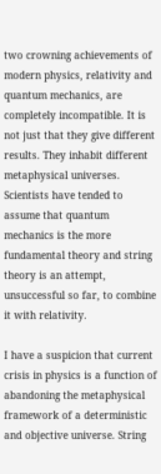two crowning achievements of modern physics, relativity and quantum mechanics, are completely incompatible. It is not just that they give different results. They inhabit different metaphysical universes. Scientists have tended to assume that quantum mechanics is the more fundamental theory and string theory is an attempt, unsuccessful so far, to combine it with relativity.

I have a suspicion that current crisis in physics is a function of abandoning the metaphysical framework of a deterministic and objective universe. String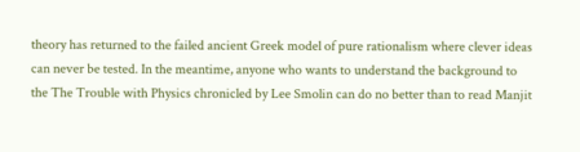theory has returned to the failed ancient Greek model of pure rationalism where clever ideas can never be tested. In the meantime, anyone who wants to understand the background to the The Trouble with Physics chronicled by Lee Smolin can do no better than to read Manjit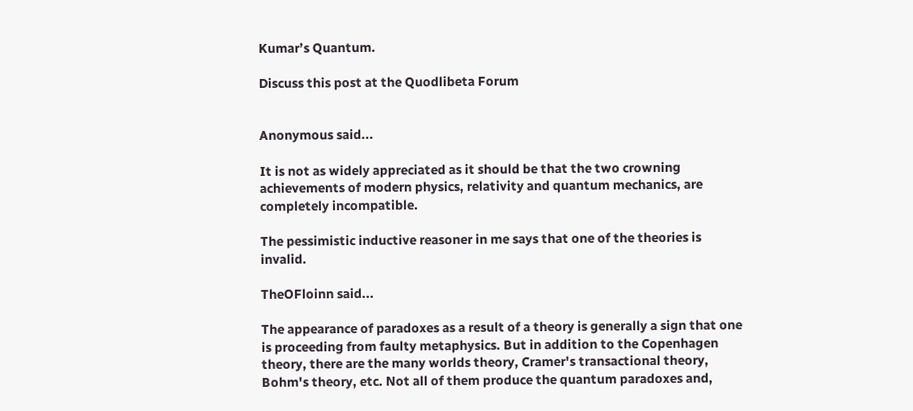Kumar’s Quantum.

Discuss this post at the Quodlibeta Forum


Anonymous said...

It is not as widely appreciated as it should be that the two crowning achievements of modern physics, relativity and quantum mechanics, are completely incompatible.

The pessimistic inductive reasoner in me says that one of the theories is invalid.

TheOFloinn said...

The appearance of paradoxes as a result of a theory is generally a sign that one is proceeding from faulty metaphysics. But in addition to the Copenhagen theory, there are the many worlds theory, Cramer's transactional theory, Bohm's theory, etc. Not all of them produce the quantum paradoxes and,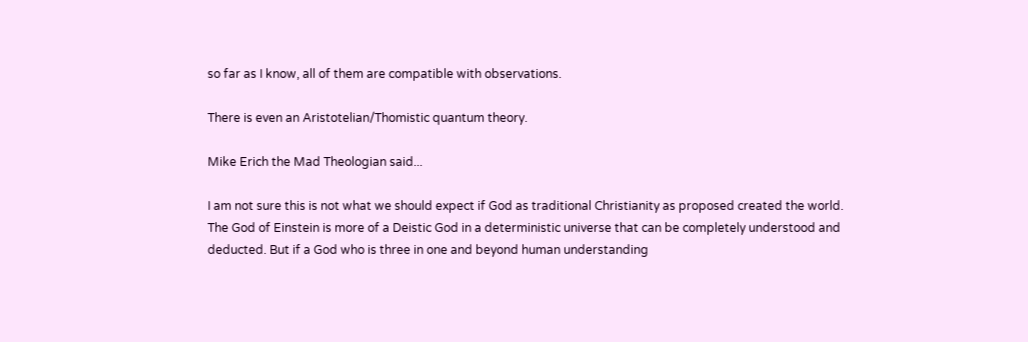so far as I know, all of them are compatible with observations.

There is even an Aristotelian/Thomistic quantum theory.

Mike Erich the Mad Theologian said...

I am not sure this is not what we should expect if God as traditional Christianity as proposed created the world. The God of Einstein is more of a Deistic God in a deterministic universe that can be completely understood and deducted. But if a God who is three in one and beyond human understanding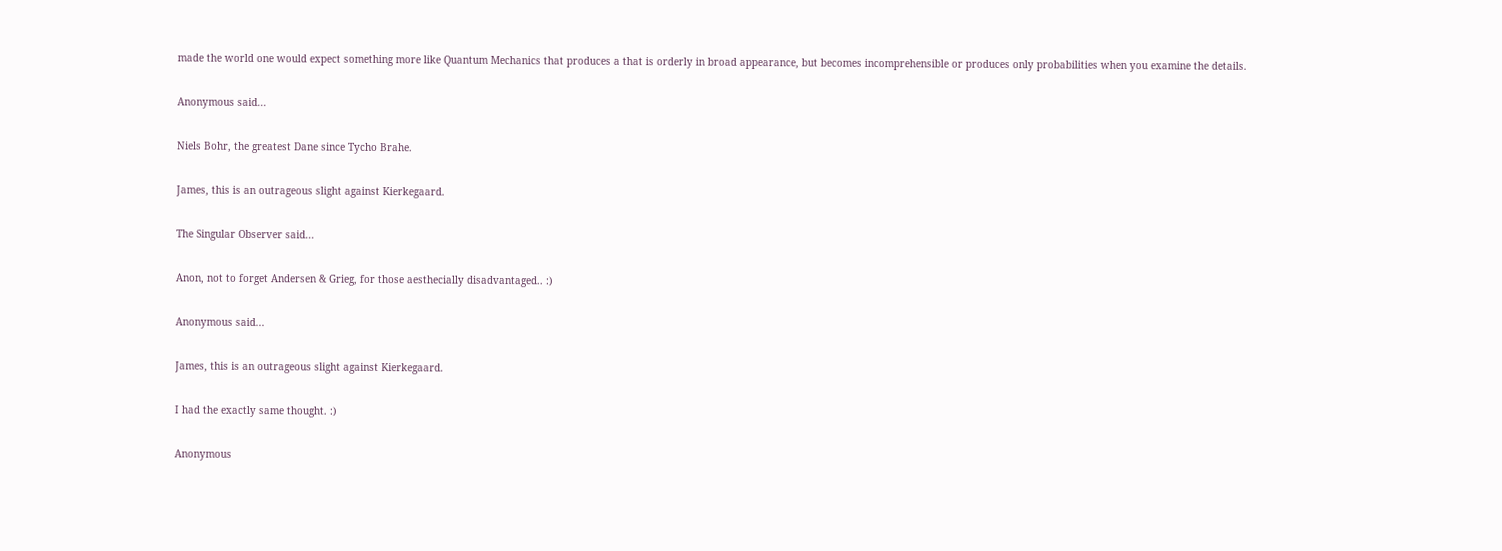made the world one would expect something more like Quantum Mechanics that produces a that is orderly in broad appearance, but becomes incomprehensible or produces only probabilities when you examine the details.

Anonymous said...

Niels Bohr, the greatest Dane since Tycho Brahe.

James, this is an outrageous slight against Kierkegaard.

The Singular Observer said...

Anon, not to forget Andersen & Grieg, for those aesthecially disadvantaged.. :)

Anonymous said...

James, this is an outrageous slight against Kierkegaard.

I had the exactly same thought. :)

Anonymous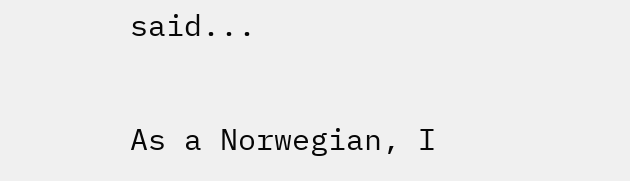said...

As a Norwegian, I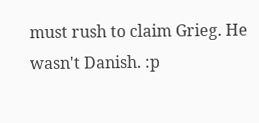must rush to claim Grieg. He wasn't Danish. :p